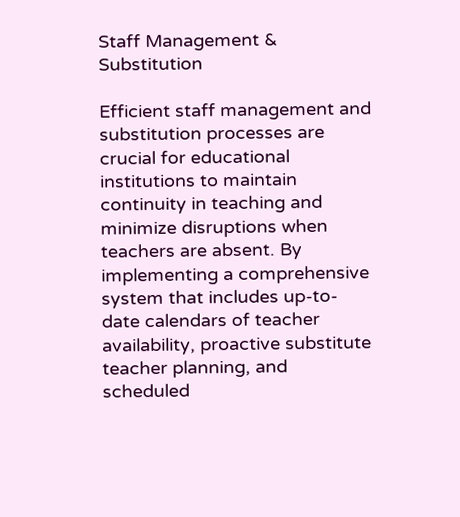Staff Management & Substitution

Efficient staff management and substitution processes are crucial for educational institutions to maintain continuity in teaching and minimize disruptions when teachers are absent. By implementing a comprehensive system that includes up-to-date calendars of teacher availability, proactive substitute teacher planning, and scheduled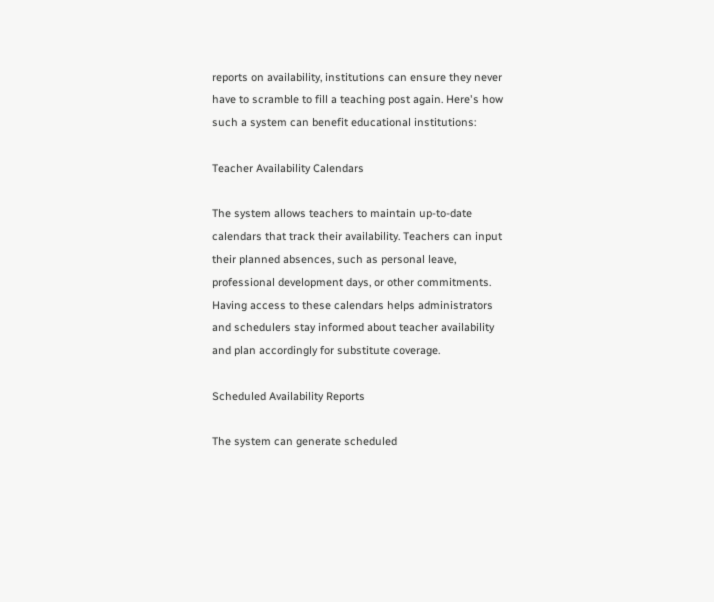reports on availability, institutions can ensure they never have to scramble to fill a teaching post again. Here's how such a system can benefit educational institutions:

Teacher Availability Calendars

The system allows teachers to maintain up-to-date calendars that track their availability. Teachers can input their planned absences, such as personal leave, professional development days, or other commitments. Having access to these calendars helps administrators and schedulers stay informed about teacher availability and plan accordingly for substitute coverage.

Scheduled Availability Reports

The system can generate scheduled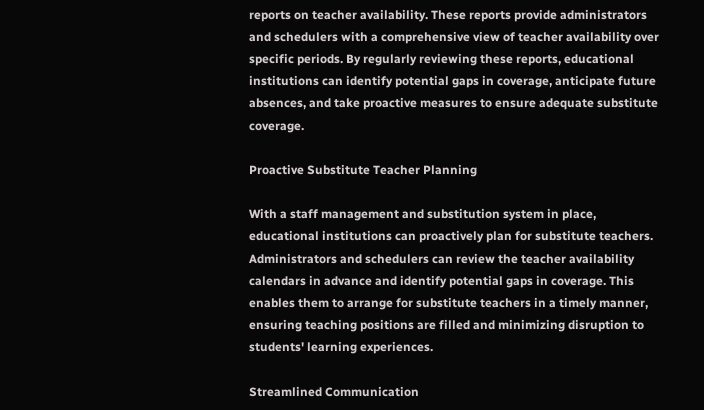reports on teacher availability. These reports provide administrators and schedulers with a comprehensive view of teacher availability over specific periods. By regularly reviewing these reports, educational institutions can identify potential gaps in coverage, anticipate future absences, and take proactive measures to ensure adequate substitute coverage.

Proactive Substitute Teacher Planning

With a staff management and substitution system in place, educational institutions can proactively plan for substitute teachers. Administrators and schedulers can review the teacher availability calendars in advance and identify potential gaps in coverage. This enables them to arrange for substitute teachers in a timely manner, ensuring teaching positions are filled and minimizing disruption to students' learning experiences.

Streamlined Communication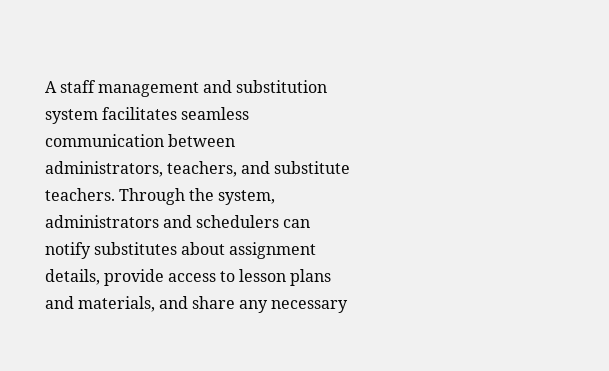A staff management and substitution system facilitates seamless communication between administrators, teachers, and substitute teachers. Through the system, administrators and schedulers can notify substitutes about assignment details, provide access to lesson plans and materials, and share any necessary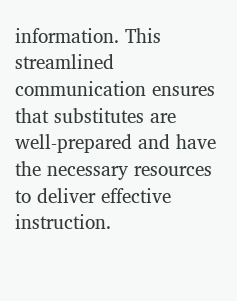information. This streamlined communication ensures that substitutes are well-prepared and have the necessary resources to deliver effective instruction.